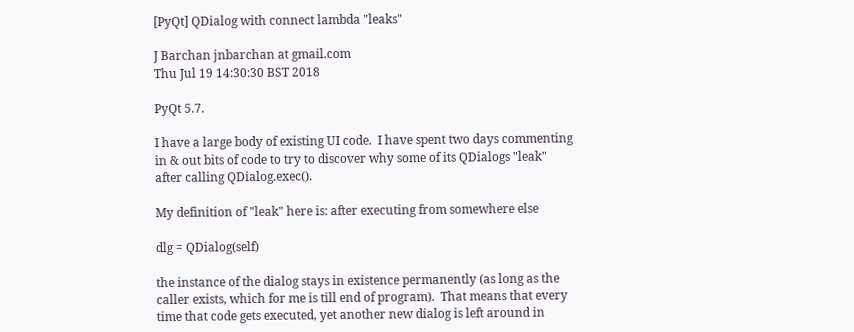[PyQt] QDialog with connect lambda "leaks"

J Barchan jnbarchan at gmail.com
Thu Jul 19 14:30:30 BST 2018

PyQt 5.7.

I have a large body of existing UI code.  I have spent two days commenting
in & out bits of code to try to discover why some of its QDialogs "leak"
after calling QDialog.exec().

My definition of "leak" here is: after executing from somewhere else

dlg = QDialog(self)

the instance of the dialog stays in existence permanently (as long as the
caller exists, which for me is till end of program).  That means that every
time that code gets executed, yet another new dialog is left around in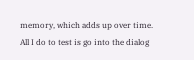memory, which adds up over time.  All I do to test is go into the dialog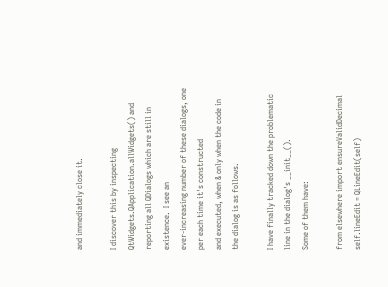and immediately close it.

I discover this by inspecting QtWidgets.QApplication.allWidgets() and
reporting all QDialogs which are still in existence.  I see an
ever-increasing number of these dialogs, one per each time it's constructed
and executed, when & only when the code in the dialog is as follows.

I have finally tracked down the problematic line in the dialog's __init__().
Some of them have:

from elsewhere import ensureValidDecimal
self.lineEdit = QLineEdit(self)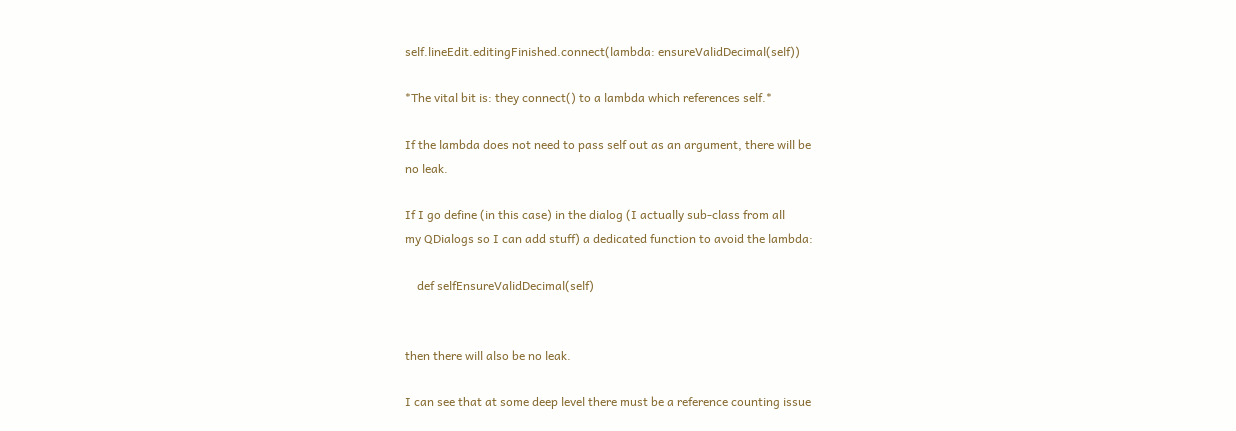self.lineEdit.editingFinished.connect(lambda: ensureValidDecimal(self))

*The vital bit is: they connect() to a lambda which references self.*

If the lambda does not need to pass self out as an argument, there will be
no leak.

If I go define (in this case) in the dialog (I actually sub-class from all
my QDialogs so I can add stuff) a dedicated function to avoid the lambda:

    def selfEnsureValidDecimal(self)


then there will also be no leak.

I can see that at some deep level there must be a reference counting issue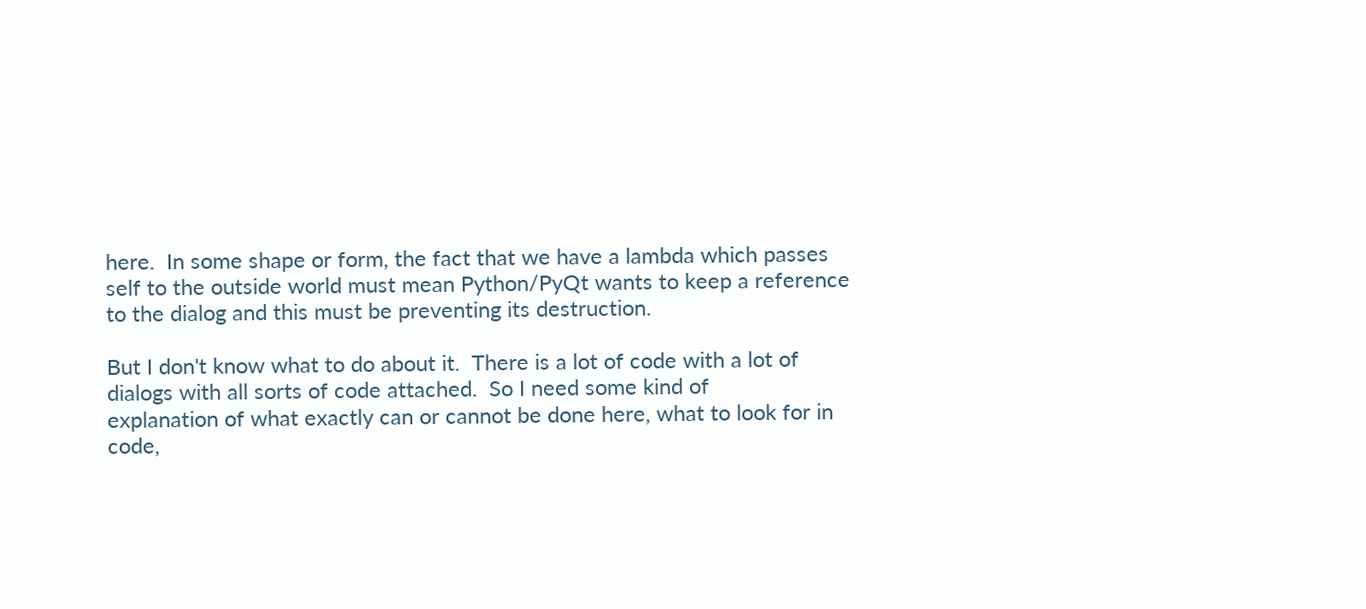here.  In some shape or form, the fact that we have a lambda which passes
self to the outside world must mean Python/PyQt wants to keep a reference
to the dialog and this must be preventing its destruction.

But I don't know what to do about it.  There is a lot of code with a lot of
dialogs with all sorts of code attached.  So I need some kind of
explanation of what exactly can or cannot be done here, what to look for in
code,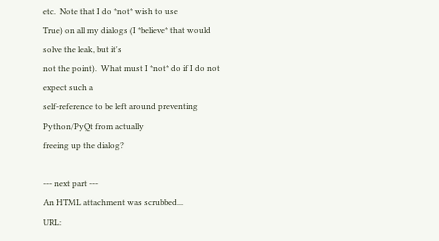etc.  Note that I do *not* wish to use
True) on all my dialogs (I *believe* that would solve the leak, but it's
not the point).  What must I *not* do if I do not expect such a
self-reference to be left around preventing Python/PyQt from actually
freeing up the dialog?

--- next part ---
An HTML attachment was scrubbed...
URL: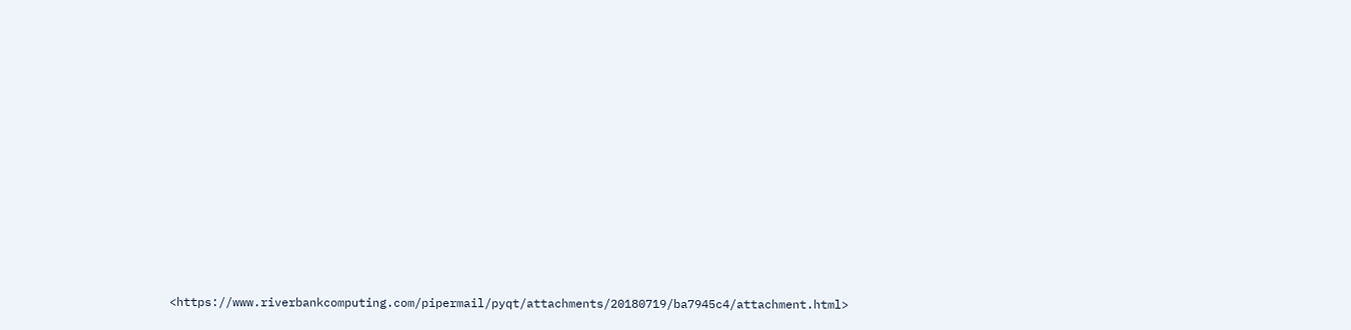<https://www.riverbankcomputing.com/pipermail/pyqt/attachments/20180719/ba7945c4/attachment.html>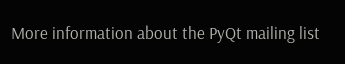More information about the PyQt mailing list